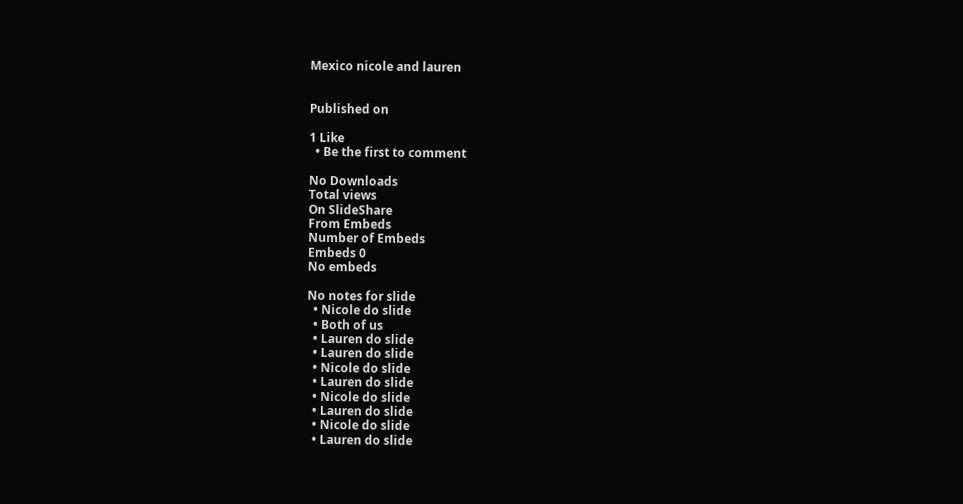Mexico nicole and lauren


Published on

1 Like
  • Be the first to comment

No Downloads
Total views
On SlideShare
From Embeds
Number of Embeds
Embeds 0
No embeds

No notes for slide
  • Nicole do slide
  • Both of us
  • Lauren do slide
  • Lauren do slide
  • Nicole do slide
  • Lauren do slide
  • Nicole do slide
  • Lauren do slide
  • Nicole do slide
  • Lauren do slide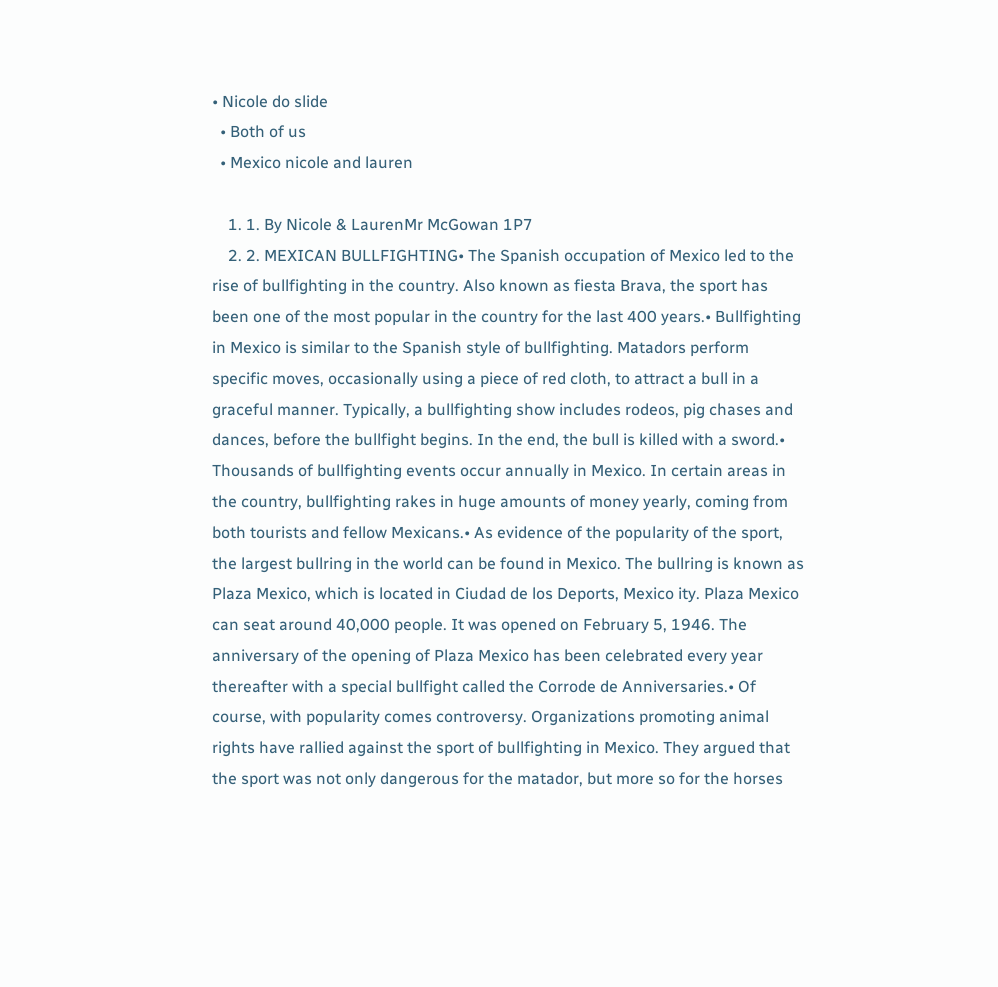• Nicole do slide
  • Both of us
  • Mexico nicole and lauren

    1. 1. By Nicole & LaurenMr McGowan 1P7
    2. 2. MEXICAN BULLFIGHTING• The Spanish occupation of Mexico led to the rise of bullfighting in the country. Also known as fiesta Brava, the sport has been one of the most popular in the country for the last 400 years.• Bullfighting in Mexico is similar to the Spanish style of bullfighting. Matadors perform specific moves, occasionally using a piece of red cloth, to attract a bull in a graceful manner. Typically, a bullfighting show includes rodeos, pig chases and dances, before the bullfight begins. In the end, the bull is killed with a sword.• Thousands of bullfighting events occur annually in Mexico. In certain areas in the country, bullfighting rakes in huge amounts of money yearly, coming from both tourists and fellow Mexicans.• As evidence of the popularity of the sport, the largest bullring in the world can be found in Mexico. The bullring is known as Plaza Mexico, which is located in Ciudad de los Deports, Mexico ity. Plaza Mexico can seat around 40,000 people. It was opened on February 5, 1946. The anniversary of the opening of Plaza Mexico has been celebrated every year thereafter with a special bullfight called the Corrode de Anniversaries.• Of course, with popularity comes controversy. Organizations promoting animal rights have rallied against the sport of bullfighting in Mexico. They argued that the sport was not only dangerous for the matador, but more so for the horses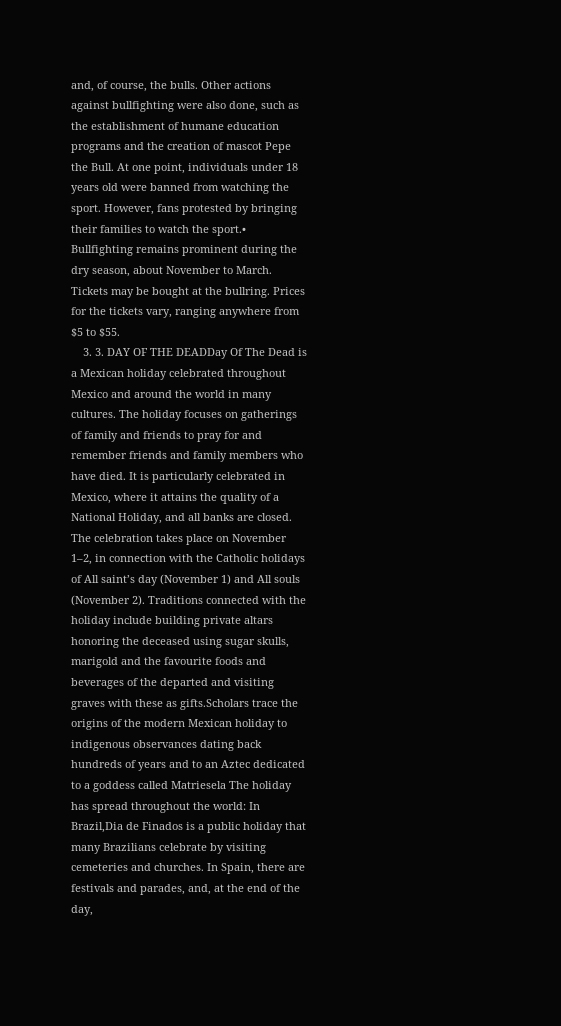and, of course, the bulls. Other actions against bullfighting were also done, such as the establishment of humane education programs and the creation of mascot Pepe the Bull. At one point, individuals under 18 years old were banned from watching the sport. However, fans protested by bringing their families to watch the sport.• Bullfighting remains prominent during the dry season, about November to March. Tickets may be bought at the bullring. Prices for the tickets vary, ranging anywhere from $5 to $55.
    3. 3. DAY OF THE DEADDay Of The Dead is a Mexican holiday celebrated throughout Mexico and around the world in many cultures. The holiday focuses on gatherings of family and friends to pray for and remember friends and family members who have died. It is particularly celebrated in Mexico, where it attains the quality of a National Holiday, and all banks are closed. The celebration takes place on November 1–2, in connection with the Catholic holidays of All saint’s day (November 1) and All souls (November 2). Traditions connected with the holiday include building private altars honoring the deceased using sugar skulls, marigold and the favourite foods and beverages of the departed and visiting graves with these as gifts.Scholars trace the origins of the modern Mexican holiday to indigenous observances dating back hundreds of years and to an Aztec dedicated to a goddess called Matriesela The holiday has spread throughout the world: In Brazil,Dia de Finados is a public holiday that many Brazilians celebrate by visiting cemeteries and churches. In Spain, there are festivals and parades, and, at the end of the day,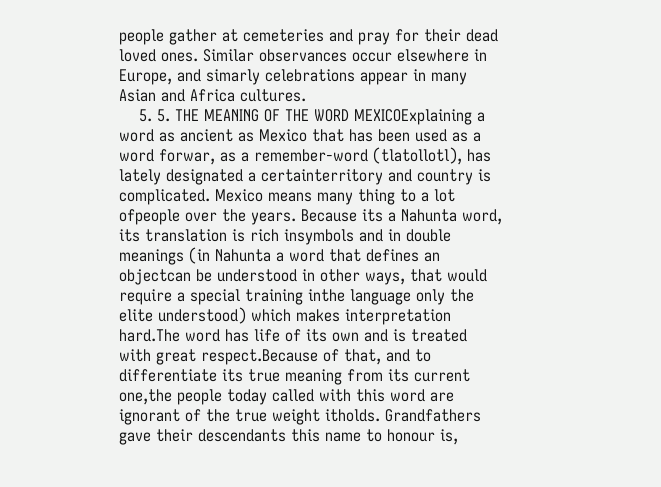people gather at cemeteries and pray for their dead loved ones. Similar observances occur elsewhere in Europe, and simarly celebrations appear in many Asian and Africa cultures.
    5. 5. THE MEANING OF THE WORD MEXICOExplaining a word as ancient as Mexico that has been used as a word forwar, as a remember-word (tlatollotl), has lately designated a certainterritory and country is complicated. Mexico means many thing to a lot ofpeople over the years. Because its a Nahunta word, its translation is rich insymbols and in double meanings (in Nahunta a word that defines an objectcan be understood in other ways, that would require a special training inthe language only the elite understood) which makes interpretation hard.The word has life of its own and is treated with great respect.Because of that, and to differentiate its true meaning from its current one,the people today called with this word are ignorant of the true weight itholds. Grandfathers gave their descendants this name to honour is,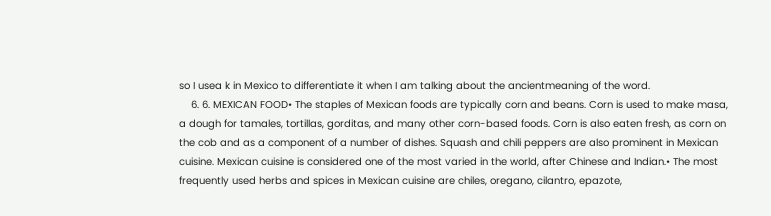so I usea k in Mexico to differentiate it when I am talking about the ancientmeaning of the word.
    6. 6. MEXICAN FOOD• The staples of Mexican foods are typically corn and beans. Corn is used to make masa, a dough for tamales, tortillas, gorditas, and many other corn-based foods. Corn is also eaten fresh, as corn on the cob and as a component of a number of dishes. Squash and chili peppers are also prominent in Mexican cuisine. Mexican cuisine is considered one of the most varied in the world, after Chinese and Indian.• The most frequently used herbs and spices in Mexican cuisine are chiles, oregano, cilantro, epazote,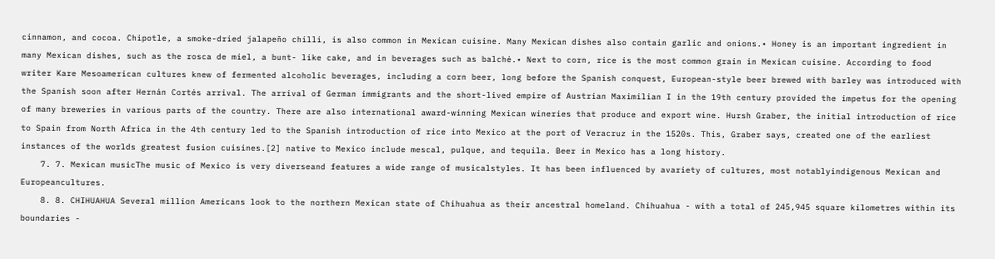cinnamon, and cocoa. Chipotle, a smoke-dried jalapeño chilli, is also common in Mexican cuisine. Many Mexican dishes also contain garlic and onions.• Honey is an important ingredient in many Mexican dishes, such as the rosca de miel, a bunt- like cake, and in beverages such as balché.• Next to corn, rice is the most common grain in Mexican cuisine. According to food writer Kare Mesoamerican cultures knew of fermented alcoholic beverages, including a corn beer, long before the Spanish conquest, European-style beer brewed with barley was introduced with the Spanish soon after Hernán Cortés arrival. The arrival of German immigrants and the short-lived empire of Austrian Maximilian I in the 19th century provided the impetus for the opening of many breweries in various parts of the country. There are also international award-winning Mexican wineries that produce and export wine. Hursh Graber, the initial introduction of rice to Spain from North Africa in the 4th century led to the Spanish introduction of rice into Mexico at the port of Veracruz in the 1520s. This, Graber says, created one of the earliest instances of the worlds greatest fusion cuisines.[2] native to Mexico include mescal, pulque, and tequila. Beer in Mexico has a long history.
    7. 7. Mexican musicThe music of Mexico is very diverseand features a wide range of musicalstyles. It has been influenced by avariety of cultures, most notablyindigenous Mexican and Europeancultures.
    8. 8. CHIHUAHUA Several million Americans look to the northern Mexican state of Chihuahua as their ancestral homeland. Chihuahua - with a total of 245,945 square kilometres within its boundaries -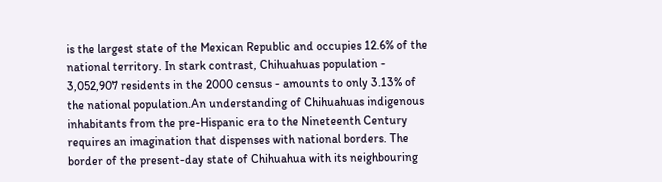is the largest state of the Mexican Republic and occupies 12.6% of the national territory. In stark contrast, Chihuahuas population - 3,052,907 residents in the 2000 census - amounts to only 3.13% of the national population.An understanding of Chihuahuas indigenous inhabitants from the pre-Hispanic era to the Nineteenth Century requires an imagination that dispenses with national borders. The border of the present-day state of Chihuahua with its neighbouring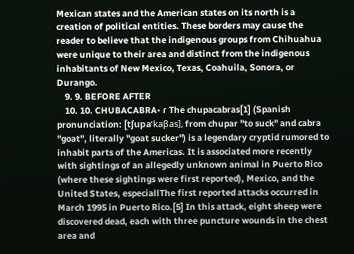Mexican states and the American states on its north is a creation of political entities. These borders may cause the reader to believe that the indigenous groups from Chihuahua were unique to their area and distinct from the indigenous inhabitants of New Mexico, Texas, Coahuila, Sonora, or Durango.
    9. 9. BEFORE AFTER
    10. 10. CHUBACABRA• ɾ The chupacabras[1] (Spanish pronunciation: [tʃupaˈkaβas], from chupar "to suck" and cabra "goat", literally "goat sucker") is a legendary cryptid rumored to inhabit parts of the Americas. It is associated more recently with sightings of an allegedly unknown animal in Puerto Rico (where these sightings were first reported), Mexico, and the United States, especiallThe first reported attacks occurred in March 1995 in Puerto Rico.[5] In this attack, eight sheep were discovered dead, each with three puncture wounds in the chest area and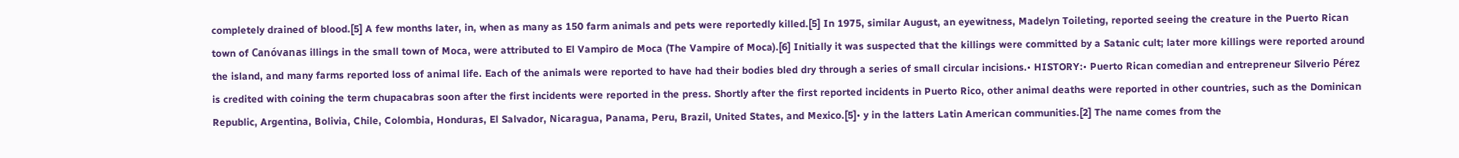completely drained of blood.[5] A few months later, in, when as many as 150 farm animals and pets were reportedly killed.[5] In 1975, similar August, an eyewitness, Madelyn Toileting, reported seeing the creature in the Puerto Rican town of Canóvanas illings in the small town of Moca, were attributed to El Vampiro de Moca (The Vampire of Moca).[6] Initially it was suspected that the killings were committed by a Satanic cult; later more killings were reported around the island, and many farms reported loss of animal life. Each of the animals were reported to have had their bodies bled dry through a series of small circular incisions.• HISTORY:• Puerto Rican comedian and entrepreneur Silverio Pérez is credited with coining the term chupacabras soon after the first incidents were reported in the press. Shortly after the first reported incidents in Puerto Rico, other animal deaths were reported in other countries, such as the Dominican Republic, Argentina, Bolivia, Chile, Colombia, Honduras, El Salvador, Nicaragua, Panama, Peru, Brazil, United States, and Mexico.[5]• y in the latters Latin American communities.[2] The name comes from the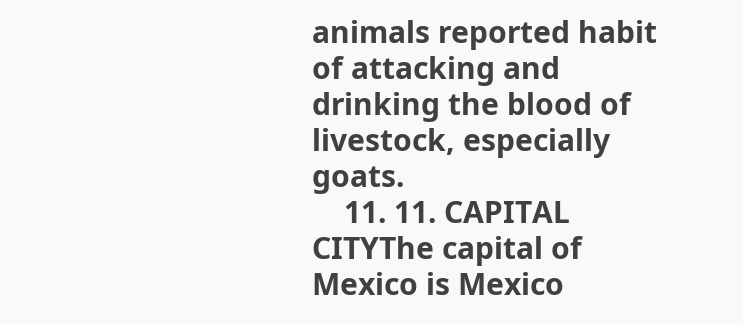animals reported habit of attacking and drinking the blood of livestock, especially goats.
    11. 11. CAPITAL CITYThe capital of Mexico is Mexico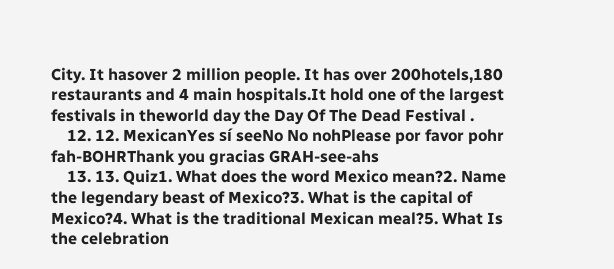City. It hasover 2 million people. It has over 200hotels,180 restaurants and 4 main hospitals.It hold one of the largest festivals in theworld day the Day Of The Dead Festival .
    12. 12. MexicanYes sí seeNo No nohPlease por favor pohr fah-BOHRThank you gracias GRAH-see-ahs
    13. 13. Quiz1. What does the word Mexico mean?2. Name the legendary beast of Mexico?3. What is the capital of Mexico?4. What is the traditional Mexican meal?5. What Is the celebration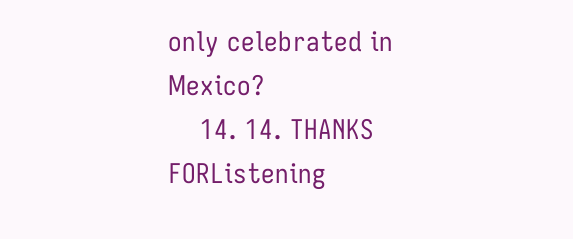only celebrated in Mexico?
    14. 14. THANKS FORListening